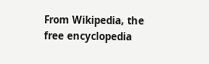From Wikipedia, the free encyclopedia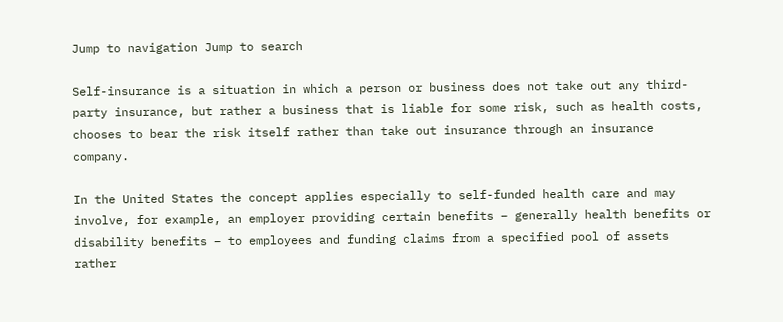Jump to navigation Jump to search

Self-insurance is a situation in which a person or business does not take out any third-party insurance, but rather a business that is liable for some risk, such as health costs, chooses to bear the risk itself rather than take out insurance through an insurance company.

In the United States the concept applies especially to self-funded health care and may involve, for example, an employer providing certain benefits – generally health benefits or disability benefits – to employees and funding claims from a specified pool of assets rather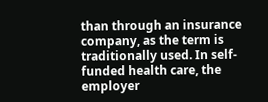than through an insurance company, as the term is traditionally used. In self-funded health care, the employer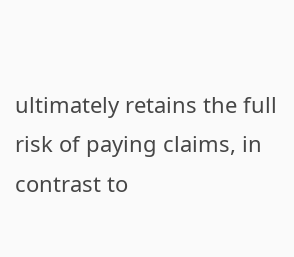ultimately retains the full risk of paying claims, in contrast to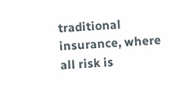traditional insurance, where all risk is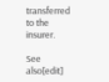transferred to the insurer.

See also[edit]